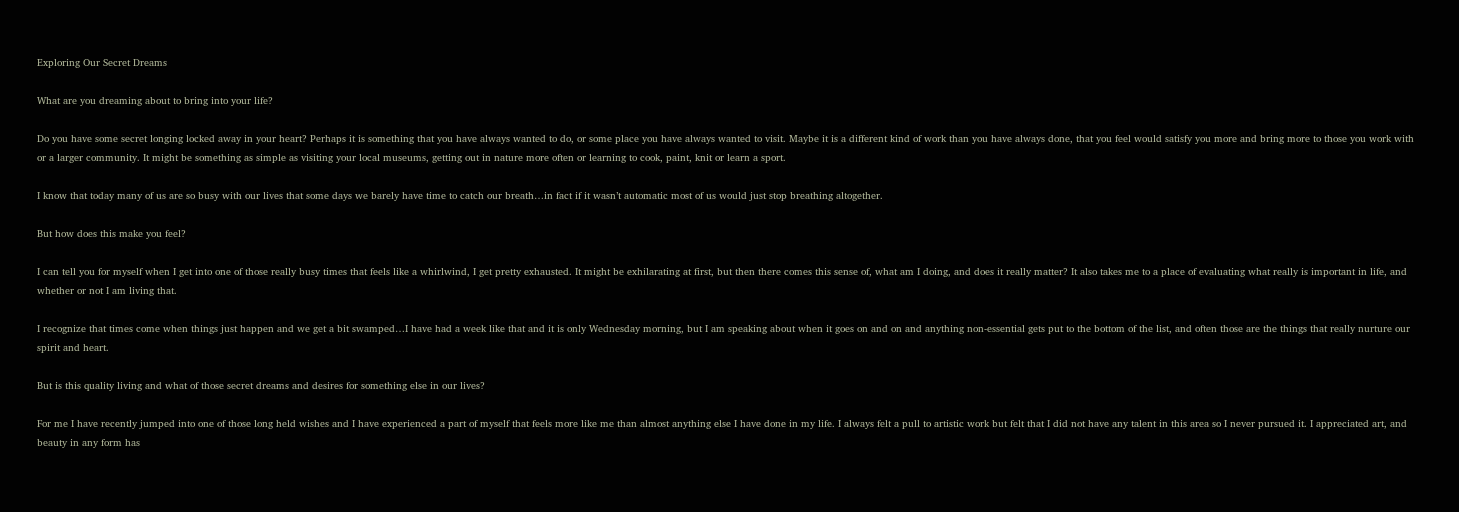Exploring Our Secret Dreams

What are you dreaming about to bring into your life?

Do you have some secret longing locked away in your heart? Perhaps it is something that you have always wanted to do, or some place you have always wanted to visit. Maybe it is a different kind of work than you have always done, that you feel would satisfy you more and bring more to those you work with or a larger community. It might be something as simple as visiting your local museums, getting out in nature more often or learning to cook, paint, knit or learn a sport.

I know that today many of us are so busy with our lives that some days we barely have time to catch our breath…in fact if it wasn’t automatic most of us would just stop breathing altogether.

But how does this make you feel?

I can tell you for myself when I get into one of those really busy times that feels like a whirlwind, I get pretty exhausted. It might be exhilarating at first, but then there comes this sense of, what am I doing, and does it really matter? It also takes me to a place of evaluating what really is important in life, and whether or not I am living that.

I recognize that times come when things just happen and we get a bit swamped…I have had a week like that and it is only Wednesday morning, but I am speaking about when it goes on and on and anything non-essential gets put to the bottom of the list, and often those are the things that really nurture our spirit and heart.

But is this quality living and what of those secret dreams and desires for something else in our lives?

For me I have recently jumped into one of those long held wishes and I have experienced a part of myself that feels more like me than almost anything else I have done in my life. I always felt a pull to artistic work but felt that I did not have any talent in this area so I never pursued it. I appreciated art, and beauty in any form has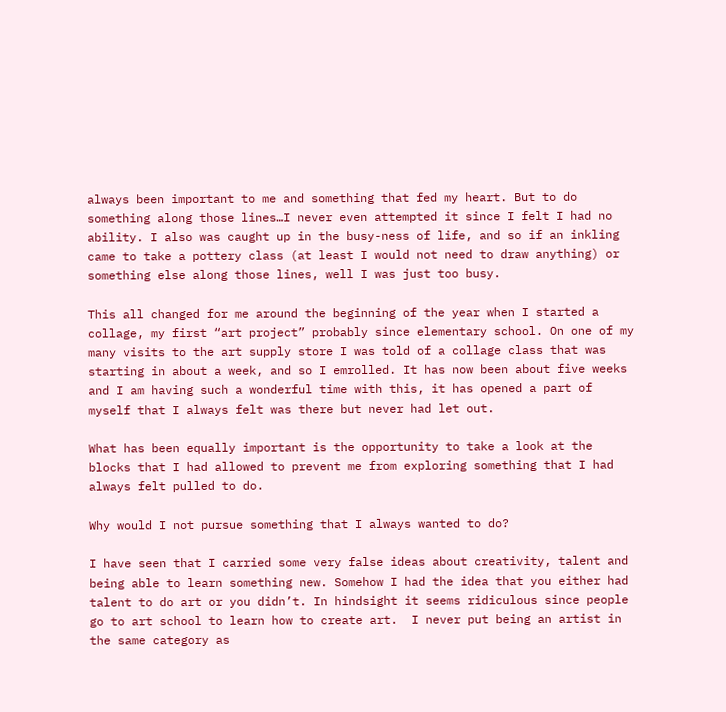always been important to me and something that fed my heart. But to do something along those lines…I never even attempted it since I felt I had no ability. I also was caught up in the busy-ness of life, and so if an inkling came to take a pottery class (at least I would not need to draw anything) or something else along those lines, well I was just too busy.

This all changed for me around the beginning of the year when I started a collage, my first “art project” probably since elementary school. On one of my many visits to the art supply store I was told of a collage class that was starting in about a week, and so I emrolled. It has now been about five weeks and I am having such a wonderful time with this, it has opened a part of myself that I always felt was there but never had let out.

What has been equally important is the opportunity to take a look at the blocks that I had allowed to prevent me from exploring something that I had always felt pulled to do.

Why would I not pursue something that I always wanted to do?

I have seen that I carried some very false ideas about creativity, talent and being able to learn something new. Somehow I had the idea that you either had talent to do art or you didn’t. In hindsight it seems ridiculous since people go to art school to learn how to create art.  I never put being an artist in the same category as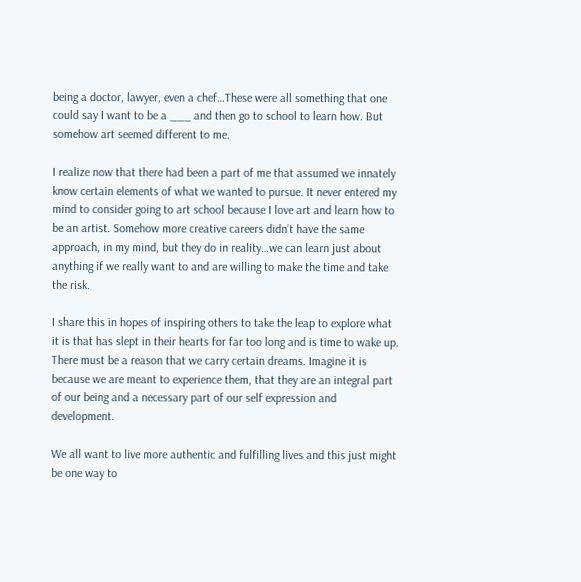being a doctor, lawyer, even a chef…These were all something that one could say I want to be a ___ and then go to school to learn how. But somehow art seemed different to me.

I realize now that there had been a part of me that assumed we innately know certain elements of what we wanted to pursue. It never entered my mind to consider going to art school because I love art and learn how to be an artist. Somehow more creative careers didn’t have the same approach, in my mind, but they do in reality…we can learn just about anything if we really want to and are willing to make the time and take the risk.

I share this in hopes of inspiring others to take the leap to explore what it is that has slept in their hearts for far too long and is time to wake up. There must be a reason that we carry certain dreams. Imagine it is because we are meant to experience them, that they are an integral part of our being and a necessary part of our self expression and development.

We all want to live more authentic and fulfilling lives and this just might be one way to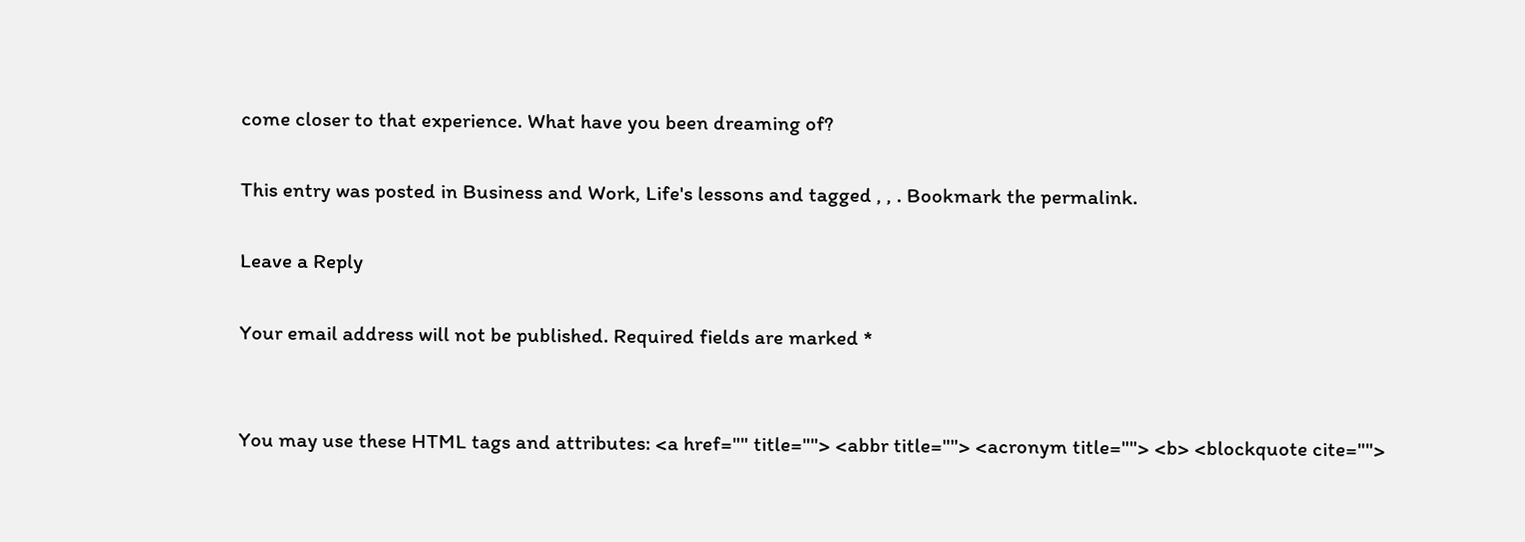come closer to that experience. What have you been dreaming of?

This entry was posted in Business and Work, Life's lessons and tagged , , . Bookmark the permalink.

Leave a Reply

Your email address will not be published. Required fields are marked *


You may use these HTML tags and attributes: <a href="" title=""> <abbr title=""> <acronym title=""> <b> <blockquote cite="">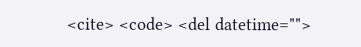<cite> <code> <del datetime="">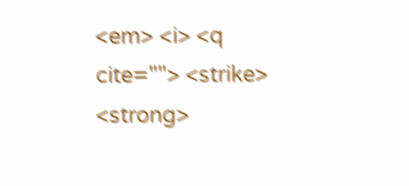<em> <i> <q cite=""> <strike> <strong>